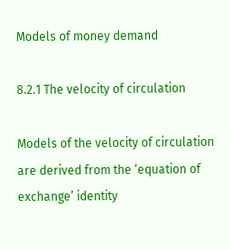Models of money demand

8.2.1 The velocity of circulation

Models of the velocity of circulation are derived from the ‘equation of exchange’ identity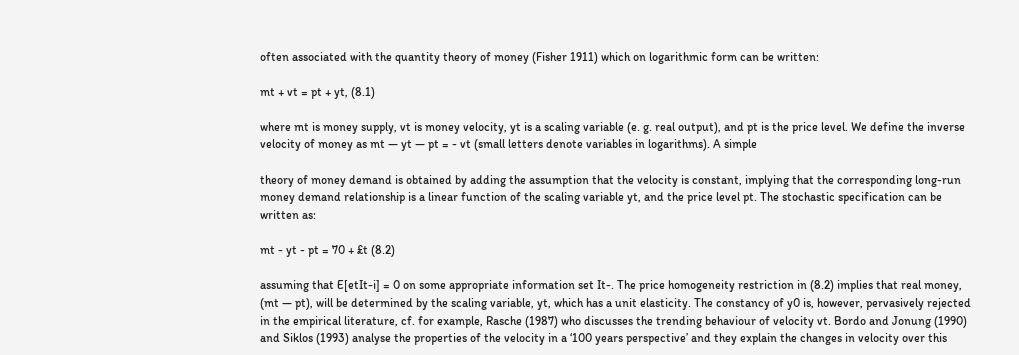often associated with the quantity theory of money (Fisher 1911) which on logarithmic form can be written:

mt + vt = pt + yt, (8.1)

where mt is money supply, vt is money velocity, yt is a scaling variable (e. g. real output), and pt is the price level. We define the inverse velocity of money as mt — yt — pt = - vt (small letters denote variables in logarithms). A simple

theory of money demand is obtained by adding the assumption that the velocity is constant, implying that the corresponding long-run money demand relationship is a linear function of the scaling variable yt, and the price level pt. The stochastic specification can be written as:

mt - yt - pt = 70 + £t (8.2)

assuming that E[etIt-i] = 0 on some appropriate information set It-. The price homogeneity restriction in (8.2) implies that real money, (mt — pt), will be determined by the scaling variable, yt, which has a unit elasticity. The constancy of y0 is, however, pervasively rejected in the empirical literature, cf. for example, Rasche (1987) who discusses the trending behaviour of velocity vt. Bordo and Jonung (1990) and Siklos (1993) analyse the properties of the velocity in a ‘100 years perspective’ and they explain the changes in velocity over this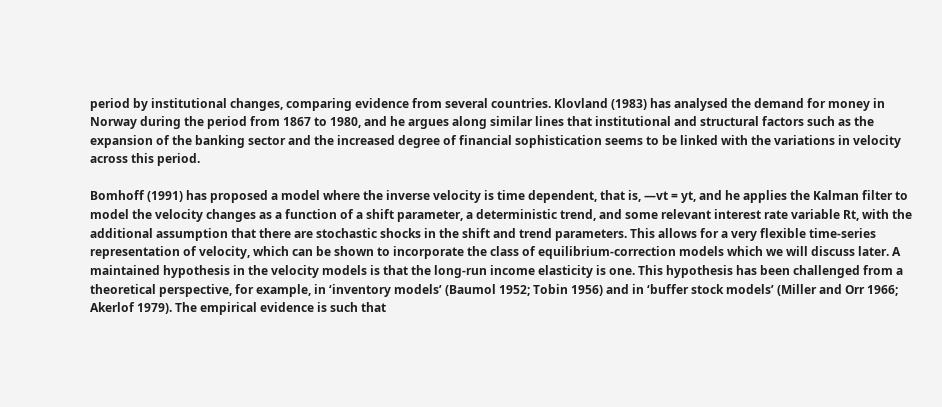period by institutional changes, comparing evidence from several countries. Klovland (1983) has analysed the demand for money in Norway during the period from 1867 to 1980, and he argues along similar lines that institutional and structural factors such as the expansion of the banking sector and the increased degree of financial sophistication seems to be linked with the variations in velocity across this period.

Bomhoff (1991) has proposed a model where the inverse velocity is time dependent, that is, —vt = yt, and he applies the Kalman filter to model the velocity changes as a function of a shift parameter, a deterministic trend, and some relevant interest rate variable Rt, with the additional assumption that there are stochastic shocks in the shift and trend parameters. This allows for a very flexible time-series representation of velocity, which can be shown to incorporate the class of equilibrium-correction models which we will discuss later. A maintained hypothesis in the velocity models is that the long-run income elasticity is one. This hypothesis has been challenged from a theoretical perspective, for example, in ‘inventory models’ (Baumol 1952; Tobin 1956) and in ‘buffer stock models’ (Miller and Orr 1966; Akerlof 1979). The empirical evidence is such that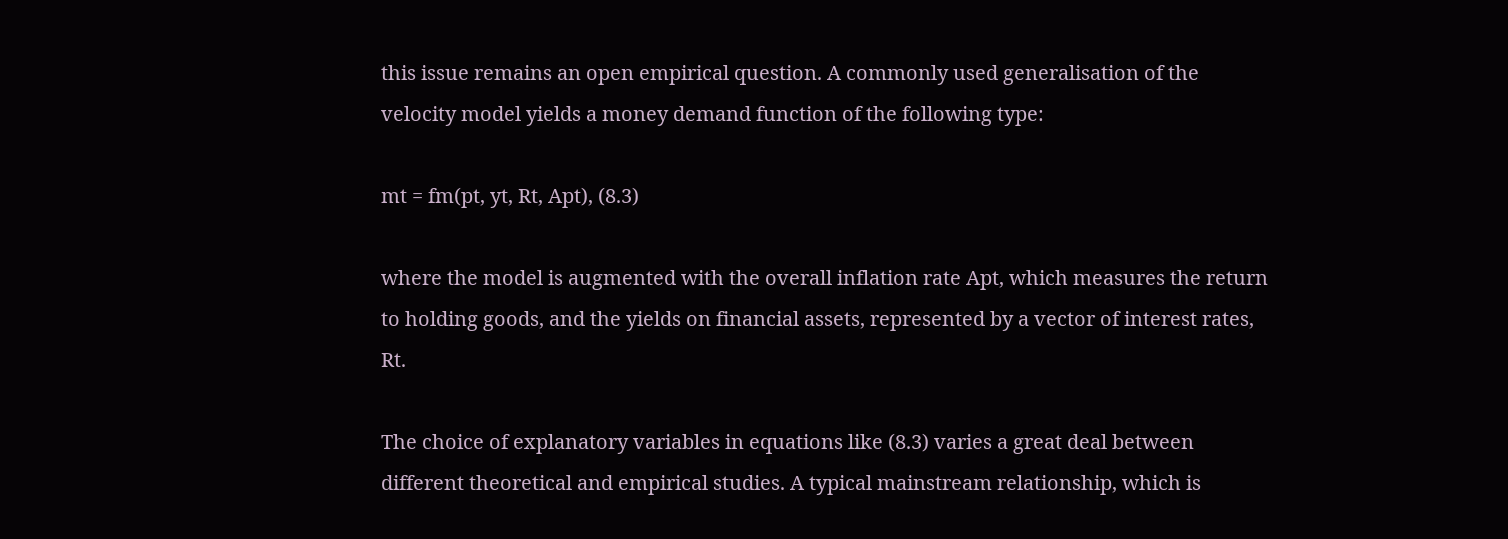this issue remains an open empirical question. A commonly used generalisation of the velocity model yields a money demand function of the following type:

mt = fm(pt, yt, Rt, Apt), (8.3)

where the model is augmented with the overall inflation rate Apt, which measures the return to holding goods, and the yields on financial assets, represented by a vector of interest rates, Rt.

The choice of explanatory variables in equations like (8.3) varies a great deal between different theoretical and empirical studies. A typical mainstream relationship, which is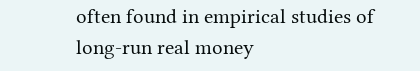often found in empirical studies of long-run real money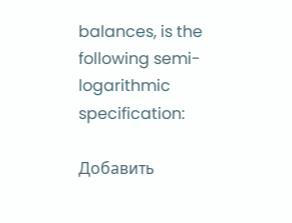balances, is the following semi-logarithmic specification:

Добавить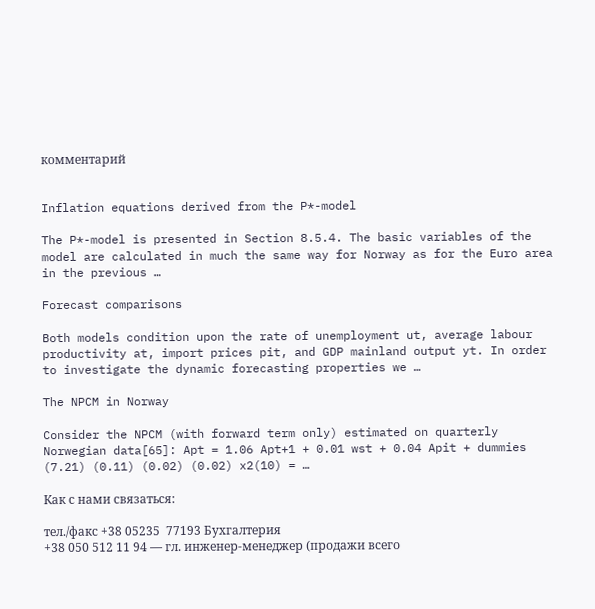комментарий


Inflation equations derived from the P*-model

The P*-model is presented in Section 8.5.4. The basic variables of the model are calculated in much the same way for Norway as for the Euro area in the previous …

Forecast comparisons

Both models condition upon the rate of unemployment ut, average labour productivity at, import prices pit, and GDP mainland output yt. In order to investigate the dynamic forecasting properties we …

The NPCM in Norway

Consider the NPCM (with forward term only) estimated on quarterly Norwegian data[65]: Apt = 1.06 Apt+1 + 0.01 wst + 0.04 Apit + dummies (7.21) (0.11) (0.02) (0.02) x2(10) = …

Как с нами связаться:

тел./факс +38 05235  77193 Бухгалтерия
+38 050 512 11 94 — гл. инженер-менеджер (продажи всего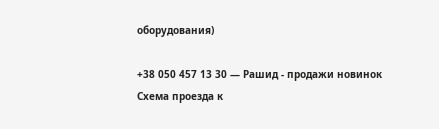оборудования)

+38 050 457 13 30 — Рашид - продажи новинок
Схема проезда к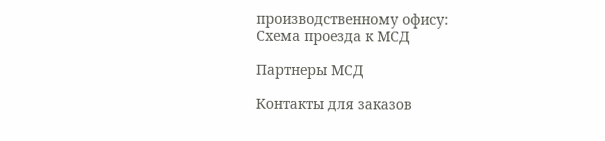производственному офису:
Схема проезда к МСД

Партнеры МСД

Контакты для заказов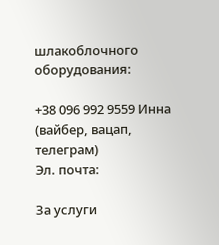шлакоблочного оборудования:

+38 096 992 9559 Инна (вайбер, вацап, телеграм)
Эл. почта:

За услуги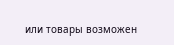или товары возможен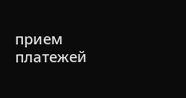прием платежей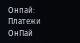Онпай: Платежи ОнПай